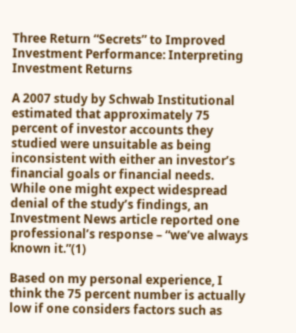Three Return “Secrets” to Improved Investment Performance: Interpreting Investment Returns

A 2007 study by Schwab Institutional estimated that approximately 75 percent of investor accounts they studied were unsuitable as being inconsistent with either an investor’s financial goals or financial needs.  While one might expect widespread denial of the study’s findings, an  Investment News article reported one professional’s response – “we’ve always known it.”(1)

Based on my personal experience, I think the 75 percent number is actually low if one considers factors such as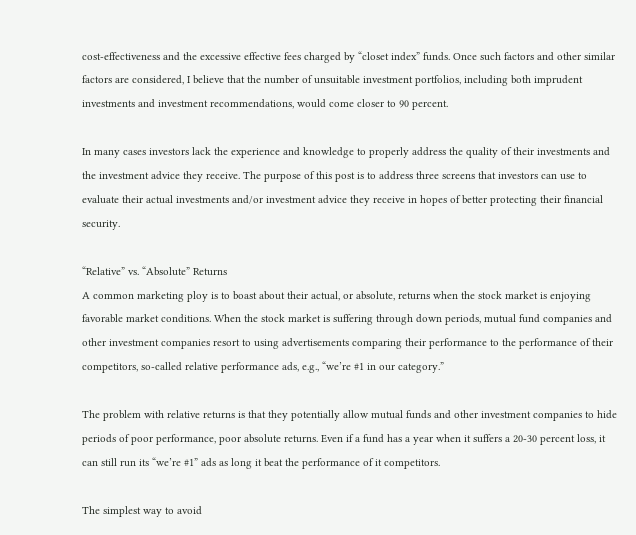cost-effectiveness and the excessive effective fees charged by “closet index” funds. Once such factors and other similar factors are considered, I believe that the number of unsuitable investment portfolios, including both imprudent investments and investment recommendations, would come closer to 90 percent.

In many cases investors lack the experience and knowledge to properly address the quality of their investments and the investment advice they receive. The purpose of this post is to address three screens that investors can use to evaluate their actual investments and/or investment advice they receive in hopes of better protecting their financial security.

“Relative” vs. “Absolute” Returns
A common marketing ploy is to boast about their actual, or absolute, returns when the stock market is enjoying favorable market conditions. When the stock market is suffering through down periods, mutual fund companies and other investment companies resort to using advertisements comparing their performance to the performance of their competitors, so-called relative performance ads, e.g., “we’re #1 in our category.”

The problem with relative returns is that they potentially allow mutual funds and other investment companies to hide periods of poor performance, poor absolute returns. Even if a fund has a year when it suffers a 20-30 percent loss, it can still run its “we’re #1” ads as long it beat the performance of it competitors.

The simplest way to avoid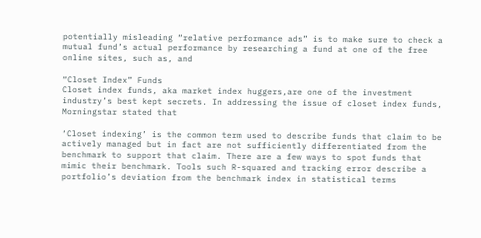potentially misleading “relative performance ads” is to make sure to check a mutual fund’s actual performance by researching a fund at one of the free online sites, such as, and

“Closet Index” Funds
Closet index funds, aka market index huggers,are one of the investment industry’s best kept secrets. In addressing the issue of closet index funds, Morningstar stated that

‘Closet indexing’ is the common term used to describe funds that claim to be actively managed but in fact are not sufficiently differentiated from the benchmark to support that claim. There are a few ways to spot funds that mimic their benchmark. Tools such R-squared and tracking error describe a portfolio’s deviation from the benchmark index in statistical terms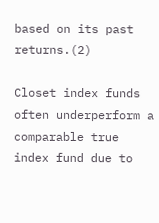based on its past returns.(2)

Closet index funds often underperform a comparable true index fund due to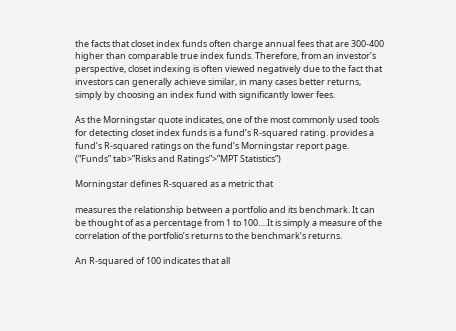the facts that closet index funds often charge annual fees that are 300-400 higher than comparable true index funds. Therefore, from an investor’s perspective, closet indexing is often viewed negatively due to the fact that investors can generally achieve similar, in many cases better returns, simply by choosing an index fund with significantly lower fees.

As the Morningstar quote indicates, one of the most commonly used tools for detecting closet index funds is a fund’s R-squared rating. provides a fund’s R-squared ratings on the fund’s Morningstar report page. (“Funds” tab>”Risks and Ratings”>”MPT Statistics”)

Morningstar defines R-squared as a metric that

measures the relationship between a portfolio and its benchmark. It can be thought of as a percentage from 1 to 100….It is simply a measure of the correlation of the portfolio’s returns to the benchmark’s returns.

An R-squared of 100 indicates that all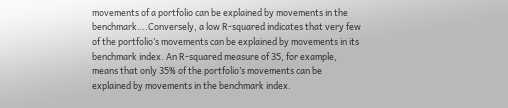movements of a portfolio can be explained by movements in the benchmark….Conversely, a low R-squared indicates that very few of the portfolio’s movements can be explained by movements in its benchmark index. An R-squared measure of 35, for example, means that only 35% of the portfolio’s movements can be explained by movements in the benchmark index.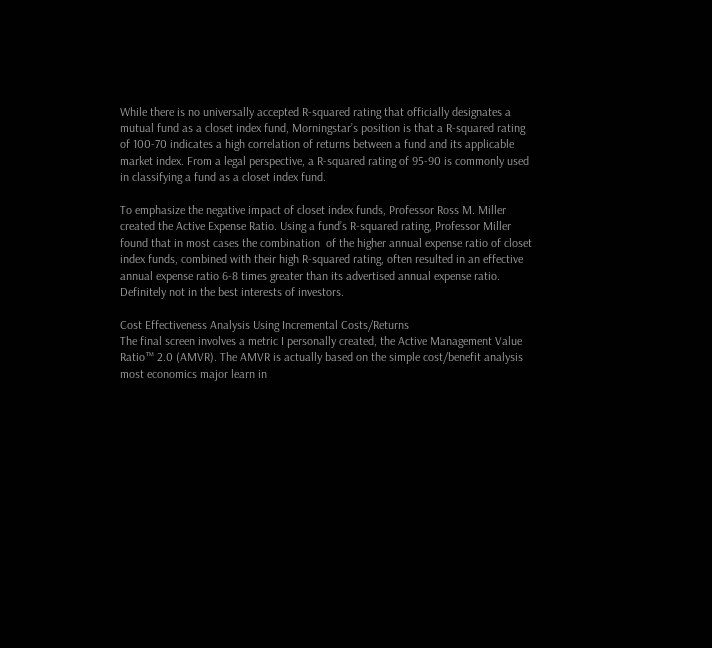While there is no universally accepted R-squared rating that officially designates a mutual fund as a closet index fund, Morningstar’s position is that a R-squared rating of 100-70 indicates a high correlation of returns between a fund and its applicable market index. From a legal perspective, a R-squared rating of 95-90 is commonly used in classifying a fund as a closet index fund.

To emphasize the negative impact of closet index funds, Professor Ross M. Miller created the Active Expense Ratio. Using a fund’s R-squared rating, Professor Miller found that in most cases the combination  of the higher annual expense ratio of closet index funds, combined with their high R-squared rating, often resulted in an effective annual expense ratio 6-8 times greater than its advertised annual expense ratio. Definitely not in the best interests of investors.

Cost Effectiveness Analysis Using Incremental Costs/Returns
The final screen involves a metric I personally created, the Active Management Value Ratio™ 2.0 (AMVR). The AMVR is actually based on the simple cost/benefit analysis most economics major learn in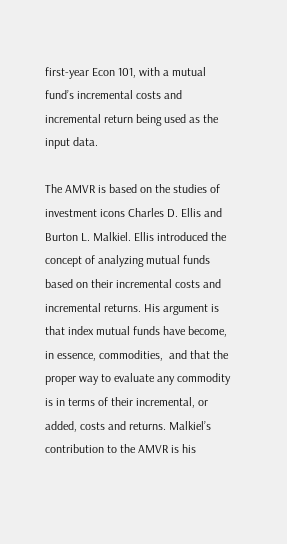first-year Econ 101, with a mutual fund’s incremental costs and incremental return being used as the input data.

The AMVR is based on the studies of investment icons Charles D. Ellis and Burton L. Malkiel. Ellis introduced the concept of analyzing mutual funds based on their incremental costs and incremental returns. His argument is that index mutual funds have become, in essence, commodities,  and that the proper way to evaluate any commodity is in terms of their incremental, or added, costs and returns. Malkiel’s contribution to the AMVR is his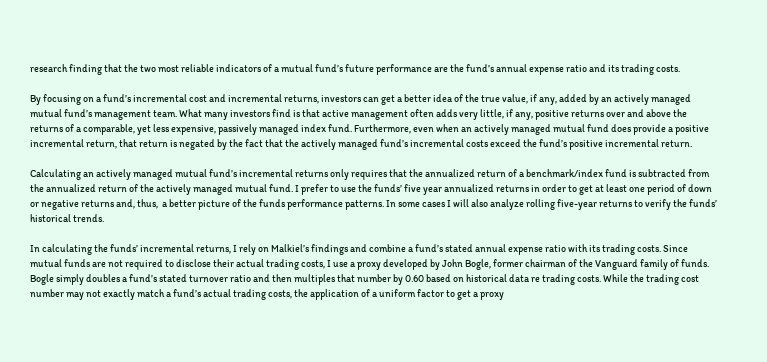research finding that the two most reliable indicators of a mutual fund’s future performance are the fund’s annual expense ratio and its trading costs.

By focusing on a fund’s incremental cost and incremental returns, investors can get a better idea of the true value, if any, added by an actively managed mutual fund’s management team. What many investors find is that active management often adds very little, if any, positive returns over and above the returns of a comparable, yet less expensive, passively managed index fund. Furthermore, even when an actively managed mutual fund does provide a positive incremental return, that return is negated by the fact that the actively managed fund’s incremental costs exceed the fund’s positive incremental return.

Calculating an actively managed mutual fund’s incremental returns only requires that the annualized return of a benchmark/index fund is subtracted from the annualized return of the actively managed mutual fund. I prefer to use the funds’ five year annualized returns in order to get at least one period of down or negative returns and, thus,  a better picture of the funds performance patterns. In some cases I will also analyze rolling five-year returns to verify the funds’ historical trends.

In calculating the funds’ incremental returns, I rely on Malkiel’s findings and combine a fund’s stated annual expense ratio with its trading costs. Since mutual funds are not required to disclose their actual trading costs, I use a proxy developed by John Bogle, former chairman of the Vanguard family of funds. Bogle simply doubles a fund’s stated turnover ratio and then multiples that number by 0.60 based on historical data re trading costs. While the trading cost number may not exactly match a fund’s actual trading costs, the application of a uniform factor to get a proxy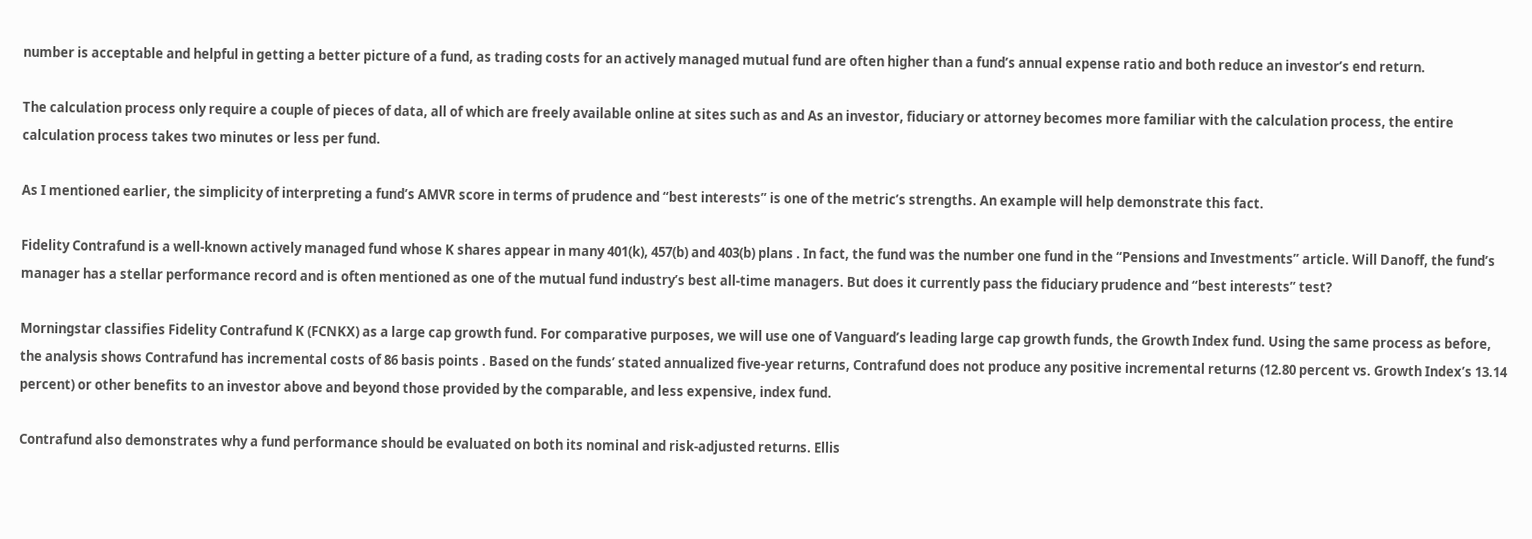number is acceptable and helpful in getting a better picture of a fund, as trading costs for an actively managed mutual fund are often higher than a fund’s annual expense ratio and both reduce an investor’s end return.

The calculation process only require a couple of pieces of data, all of which are freely available online at sites such as and As an investor, fiduciary or attorney becomes more familiar with the calculation process, the entire calculation process takes two minutes or less per fund.

As I mentioned earlier, the simplicity of interpreting a fund’s AMVR score in terms of prudence and “best interests” is one of the metric’s strengths. An example will help demonstrate this fact.

Fidelity Contrafund is a well-known actively managed fund whose K shares appear in many 401(k), 457(b) and 403(b) plans . In fact, the fund was the number one fund in the “Pensions and Investments” article. Will Danoff, the fund’s manager has a stellar performance record and is often mentioned as one of the mutual fund industry’s best all-time managers. But does it currently pass the fiduciary prudence and “best interests” test?

Morningstar classifies Fidelity Contrafund K (FCNKX) as a large cap growth fund. For comparative purposes, we will use one of Vanguard’s leading large cap growth funds, the Growth Index fund. Using the same process as before, the analysis shows Contrafund has incremental costs of 86 basis points . Based on the funds’ stated annualized five-year returns, Contrafund does not produce any positive incremental returns (12.80 percent vs. Growth Index’s 13.14 percent) or other benefits to an investor above and beyond those provided by the comparable, and less expensive, index fund.

Contrafund also demonstrates why a fund performance should be evaluated on both its nominal and risk-adjusted returns. Ellis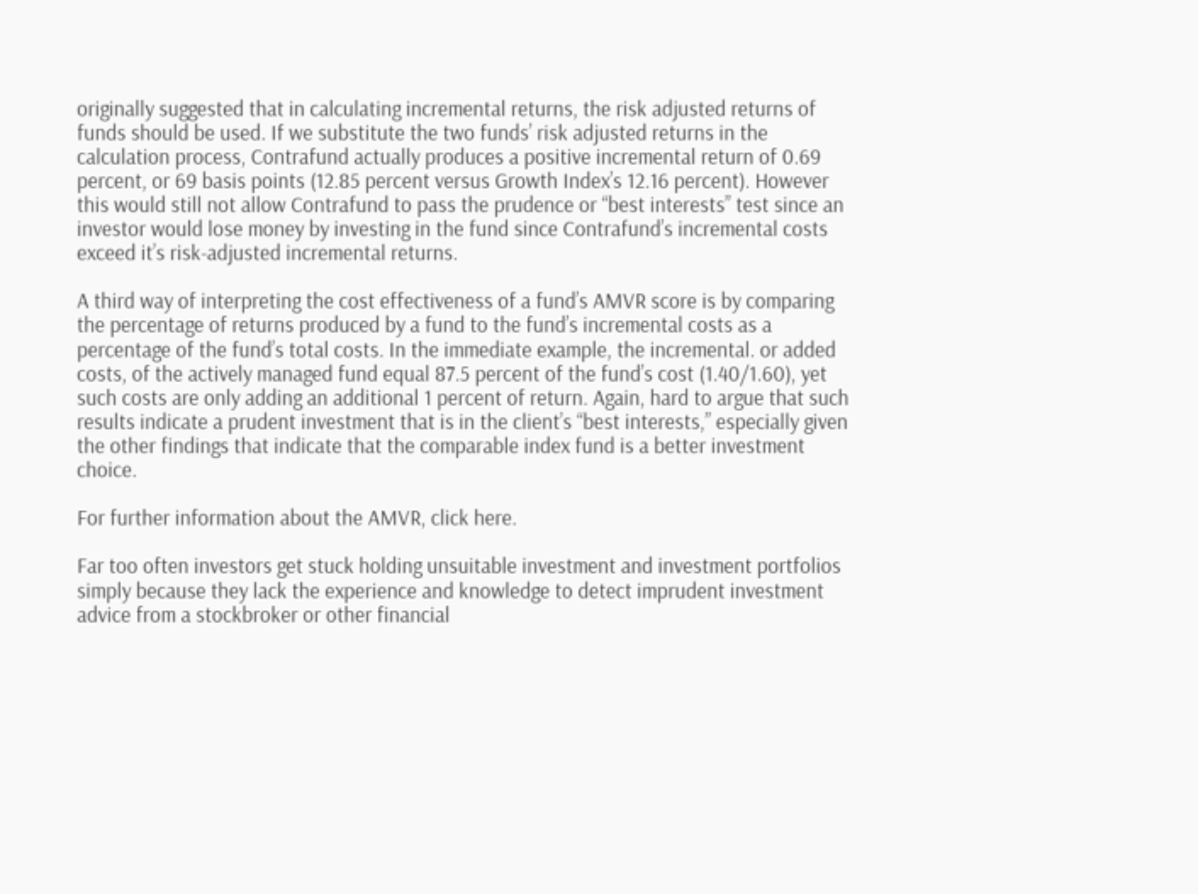originally suggested that in calculating incremental returns, the risk adjusted returns of funds should be used. If we substitute the two funds’ risk adjusted returns in the calculation process, Contrafund actually produces a positive incremental return of 0.69 percent, or 69 basis points (12.85 percent versus Growth Index’s 12.16 percent). However this would still not allow Contrafund to pass the prudence or “best interests” test since an investor would lose money by investing in the fund since Contrafund’s incremental costs exceed it’s risk-adjusted incremental returns.

A third way of interpreting the cost effectiveness of a fund’s AMVR score is by comparing the percentage of returns produced by a fund to the fund’s incremental costs as a percentage of the fund’s total costs. In the immediate example, the incremental. or added costs, of the actively managed fund equal 87.5 percent of the fund’s cost (1.40/1.60), yet such costs are only adding an additional 1 percent of return. Again, hard to argue that such results indicate a prudent investment that is in the client’s “best interests,” especially given the other findings that indicate that the comparable index fund is a better investment choice.

For further information about the AMVR, click here.

Far too often investors get stuck holding unsuitable investment and investment portfolios simply because they lack the experience and knowledge to detect imprudent investment advice from a stockbroker or other financial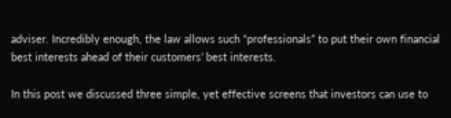adviser. Incredibly enough, the law allows such “professionals” to put their own financial best interests ahead of their customers’ best interests.

In this post we discussed three simple, yet effective screens that investors can use to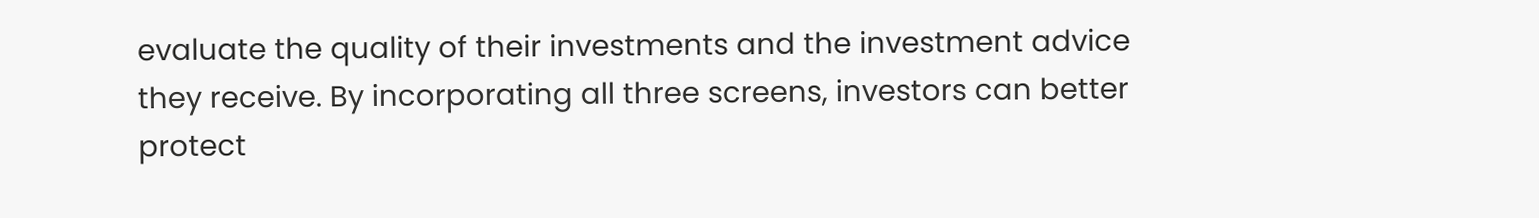evaluate the quality of their investments and the investment advice they receive. By incorporating all three screens, investors can better protect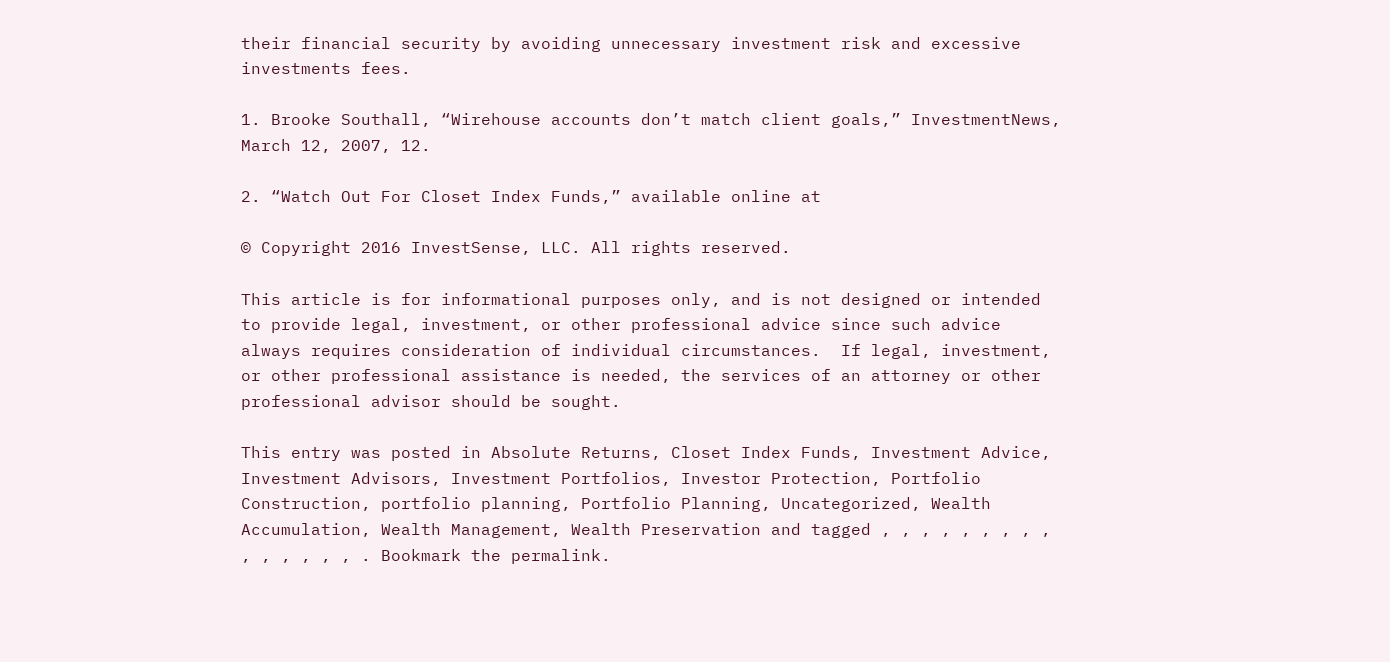their financial security by avoiding unnecessary investment risk and excessive investments fees.

1. Brooke Southall, “Wirehouse accounts don’t match client goals,” InvestmentNews, March 12, 2007, 12.

2. “Watch Out For Closet Index Funds,” available online at

© Copyright 2016 InvestSense, LLC. All rights reserved.

This article is for informational purposes only, and is not designed or intended to provide legal, investment, or other professional advice since such advice always requires consideration of individual circumstances.  If legal, investment, or other professional assistance is needed, the services of an attorney or other professional advisor should be sought.

This entry was posted in Absolute Returns, Closet Index Funds, Investment Advice, Investment Advisors, Investment Portfolios, Investor Protection, Portfolio Construction, portfolio planning, Portfolio Planning, Uncategorized, Wealth Accumulation, Wealth Management, Wealth Preservation and tagged , , , , , , , , , , , , , , , . Bookmark the permalink.